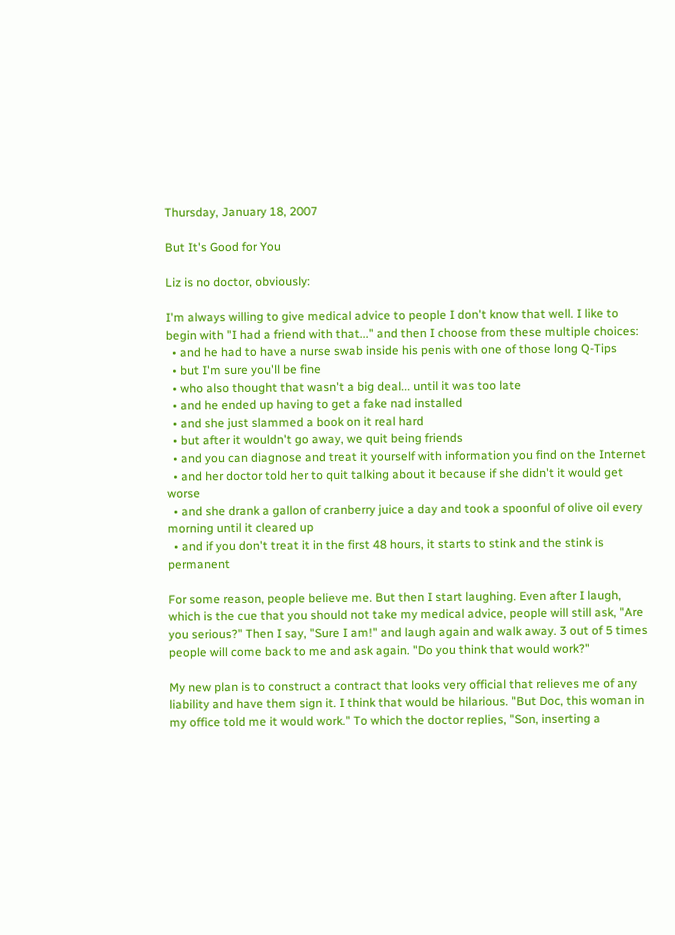Thursday, January 18, 2007

But It's Good for You

Liz is no doctor, obviously:

I'm always willing to give medical advice to people I don't know that well. I like to begin with "I had a friend with that..." and then I choose from these multiple choices:
  • and he had to have a nurse swab inside his penis with one of those long Q-Tips
  • but I'm sure you'll be fine
  • who also thought that wasn't a big deal... until it was too late
  • and he ended up having to get a fake nad installed
  • and she just slammed a book on it real hard
  • but after it wouldn't go away, we quit being friends
  • and you can diagnose and treat it yourself with information you find on the Internet
  • and her doctor told her to quit talking about it because if she didn't it would get worse
  • and she drank a gallon of cranberry juice a day and took a spoonful of olive oil every morning until it cleared up
  • and if you don't treat it in the first 48 hours, it starts to stink and the stink is permanent

For some reason, people believe me. But then I start laughing. Even after I laugh, which is the cue that you should not take my medical advice, people will still ask, "Are you serious?" Then I say, "Sure I am!" and laugh again and walk away. 3 out of 5 times people will come back to me and ask again. "Do you think that would work?"

My new plan is to construct a contract that looks very official that relieves me of any liability and have them sign it. I think that would be hilarious. "But Doc, this woman in my office told me it would work." To which the doctor replies, "Son, inserting a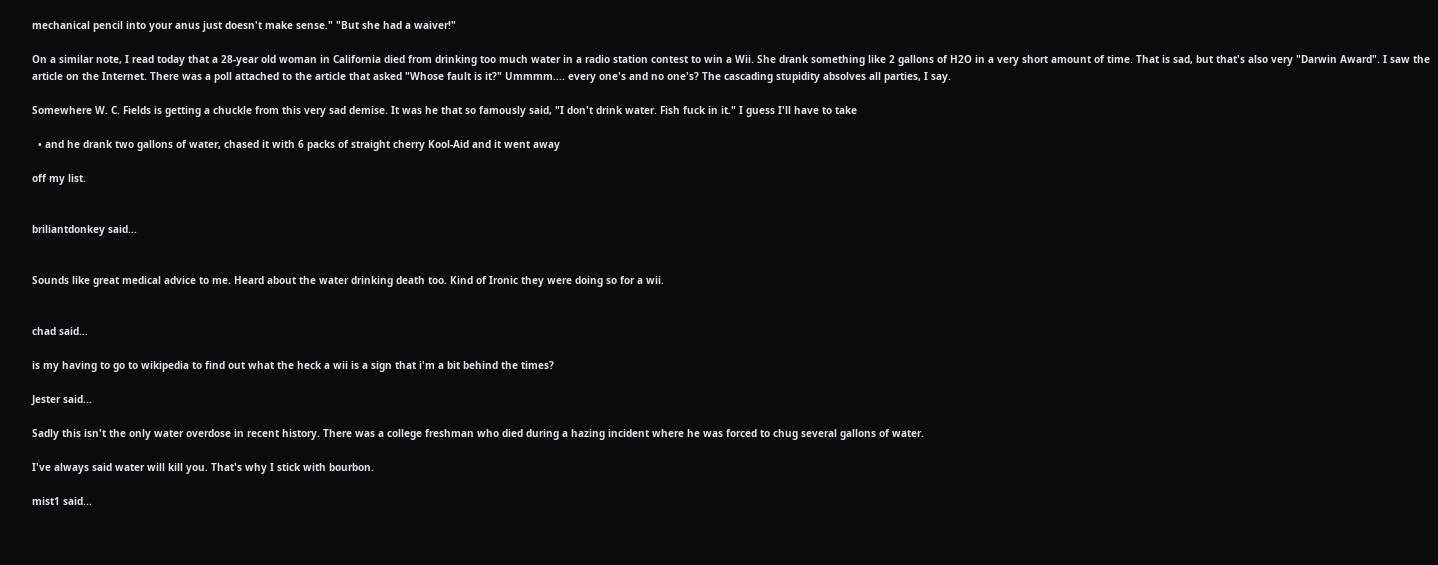mechanical pencil into your anus just doesn't make sense." "But she had a waiver!"

On a similar note, I read today that a 28-year old woman in California died from drinking too much water in a radio station contest to win a Wii. She drank something like 2 gallons of H2O in a very short amount of time. That is sad, but that's also very "Darwin Award". I saw the article on the Internet. There was a poll attached to the article that asked "Whose fault is it?" Ummmm.... every one's and no one's? The cascading stupidity absolves all parties, I say.

Somewhere W. C. Fields is getting a chuckle from this very sad demise. It was he that so famously said, "I don't drink water. Fish fuck in it." I guess I'll have to take

  • and he drank two gallons of water, chased it with 6 packs of straight cherry Kool-Aid and it went away

off my list.


briliantdonkey said...


Sounds like great medical advice to me. Heard about the water drinking death too. Kind of Ironic they were doing so for a wii.


chad said...

is my having to go to wikipedia to find out what the heck a wii is a sign that i'm a bit behind the times?

Jester said...

Sadly this isn't the only water overdose in recent history. There was a college freshman who died during a hazing incident where he was forced to chug several gallons of water.

I've always said water will kill you. That's why I stick with bourbon.

mist1 said...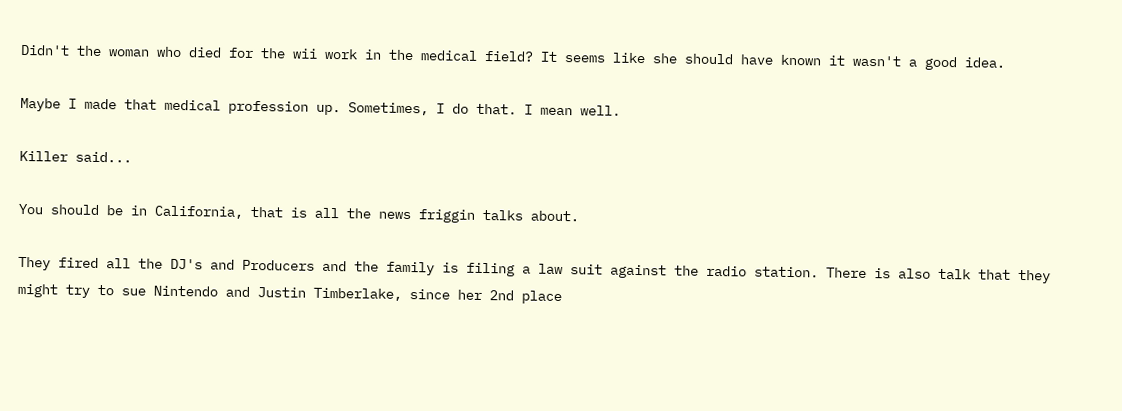Didn't the woman who died for the wii work in the medical field? It seems like she should have known it wasn't a good idea.

Maybe I made that medical profession up. Sometimes, I do that. I mean well.

Killer said...

You should be in California, that is all the news friggin talks about.

They fired all the DJ's and Producers and the family is filing a law suit against the radio station. There is also talk that they might try to sue Nintendo and Justin Timberlake, since her 2nd place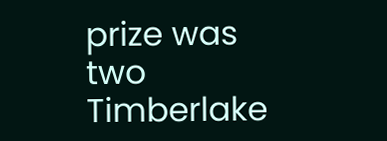prize was two Timberlake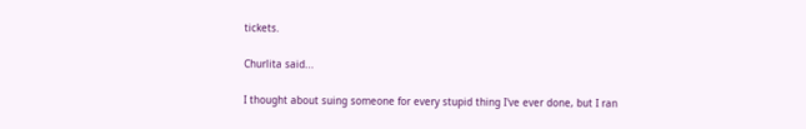tickets.

Churlita said...

I thought about suing someone for every stupid thing I've ever done, but I ran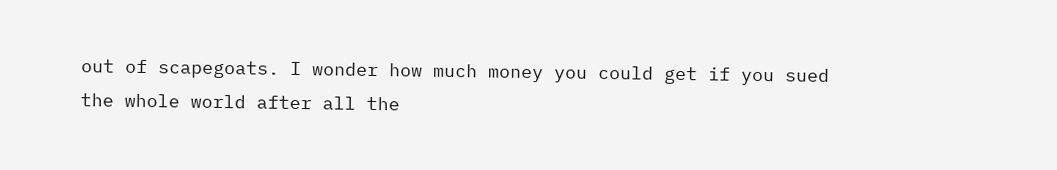out of scapegoats. I wonder how much money you could get if you sued the whole world after all the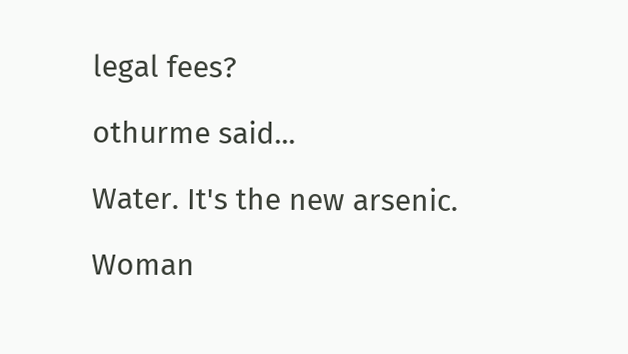legal fees?

othurme said...

Water. It's the new arsenic.

Woman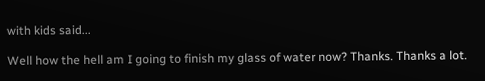with kids said...

Well how the hell am I going to finish my glass of water now? Thanks. Thanks a lot.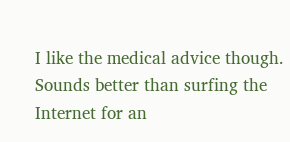I like the medical advice though. Sounds better than surfing the Internet for an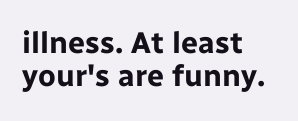illness. At least your's are funny.